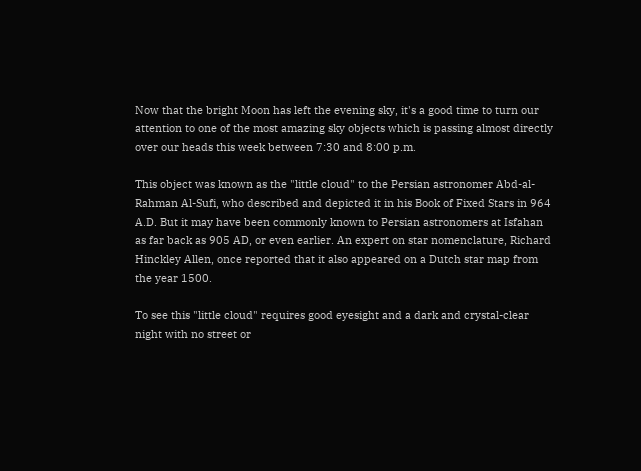Now that the bright Moon has left the evening sky, it's a good time to turn our attention to one of the most amazing sky objects which is passing almost directly over our heads this week between 7:30 and 8:00 p.m.

This object was known as the "little cloud" to the Persian astronomer Abd-al-Rahman Al-Sufi, who described and depicted it in his Book of Fixed Stars in 964 A.D. But it may have been commonly known to Persian astronomers at Isfahan as far back as 905 AD, or even earlier. An expert on star nomenclature, Richard Hinckley Allen, once reported that it also appeared on a Dutch star map from the year 1500.

To see this "little cloud" requires good eyesight and a dark and crystal-clear night with no street or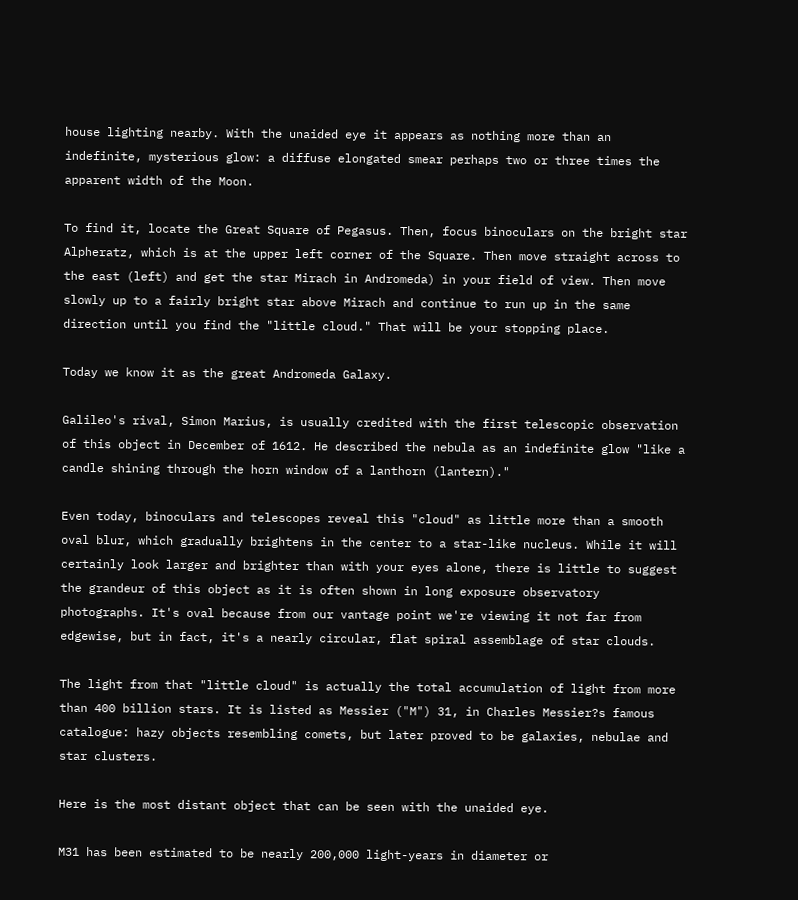house lighting nearby. With the unaided eye it appears as nothing more than an indefinite, mysterious glow: a diffuse elongated smear perhaps two or three times the apparent width of the Moon.

To find it, locate the Great Square of Pegasus. Then, focus binoculars on the bright star Alpheratz, which is at the upper left corner of the Square. Then move straight across to the east (left) and get the star Mirach in Andromeda) in your field of view. Then move slowly up to a fairly bright star above Mirach and continue to run up in the same direction until you find the "little cloud." That will be your stopping place.

Today we know it as the great Andromeda Galaxy.

Galileo's rival, Simon Marius, is usually credited with the first telescopic observation of this object in December of 1612. He described the nebula as an indefinite glow "like a candle shining through the horn window of a lanthorn (lantern)."

Even today, binoculars and telescopes reveal this "cloud" as little more than a smooth oval blur, which gradually brightens in the center to a star-like nucleus. While it will certainly look larger and brighter than with your eyes alone, there is little to suggest the grandeur of this object as it is often shown in long exposure observatory photographs. It's oval because from our vantage point we're viewing it not far from edgewise, but in fact, it's a nearly circular, flat spiral assemblage of star clouds.

The light from that "little cloud" is actually the total accumulation of light from more than 400 billion stars. It is listed as Messier ("M") 31, in Charles Messier?s famous catalogue: hazy objects resembling comets, but later proved to be galaxies, nebulae and star clusters.

Here is the most distant object that can be seen with the unaided eye.

M31 has been estimated to be nearly 200,000 light-years in diameter or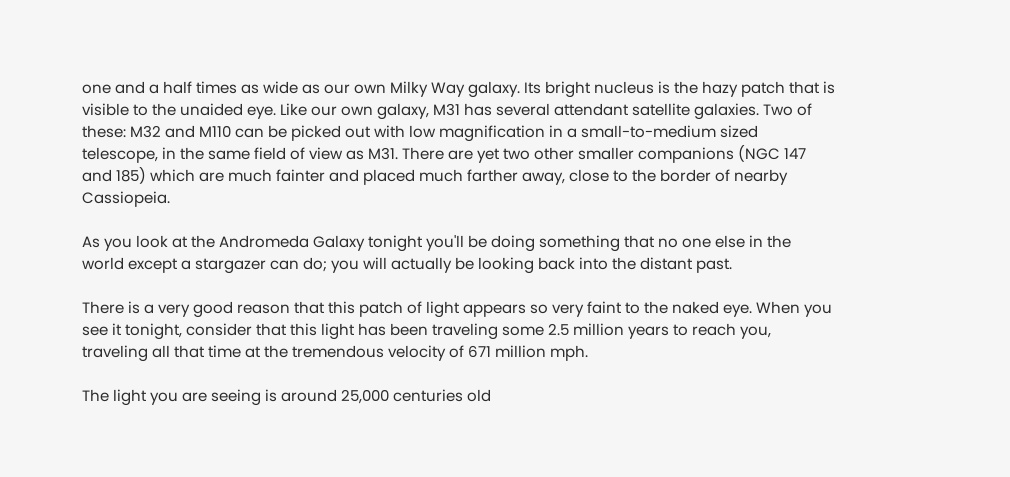one and a half times as wide as our own Milky Way galaxy. Its bright nucleus is the hazy patch that is visible to the unaided eye. Like our own galaxy, M31 has several attendant satellite galaxies. Two of these: M32 and M110 can be picked out with low magnification in a small-to-medium sized telescope, in the same field of view as M31. There are yet two other smaller companions (NGC 147 and 185) which are much fainter and placed much farther away, close to the border of nearby Cassiopeia.

As you look at the Andromeda Galaxy tonight you'll be doing something that no one else in the world except a stargazer can do; you will actually be looking back into the distant past.

There is a very good reason that this patch of light appears so very faint to the naked eye. When you see it tonight, consider that this light has been traveling some 2.5 million years to reach you, traveling all that time at the tremendous velocity of 671 million mph.

The light you are seeing is around 25,000 centuries old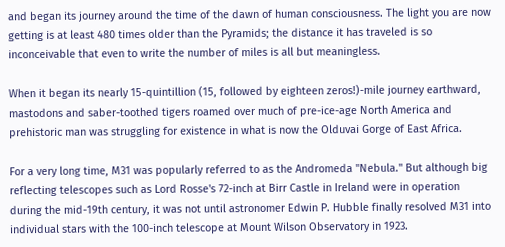and began its journey around the time of the dawn of human consciousness. The light you are now getting is at least 480 times older than the Pyramids; the distance it has traveled is so inconceivable that even to write the number of miles is all but meaningless.

When it began its nearly 15-quintillion (15, followed by eighteen zeros!)-mile journey earthward, mastodons and saber-toothed tigers roamed over much of pre-ice-age North America and prehistoric man was struggling for existence in what is now the Olduvai Gorge of East Africa.

For a very long time, M31 was popularly referred to as the Andromeda "Nebula." But although big reflecting telescopes such as Lord Rosse's 72-inch at Birr Castle in Ireland were in operation during the mid-19th century, it was not until astronomer Edwin P. Hubble finally resolved M31 into individual stars with the 100-inch telescope at Mount Wilson Observatory in 1923.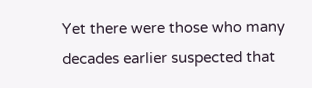Yet there were those who many decades earlier suspected that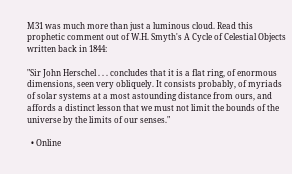M31 was much more than just a luminous cloud. Read this prophetic comment out of W.H. Smyth's A Cycle of Celestial Objects written back in 1844:

"Sir John Herschel . . . concludes that it is a flat ring, of enormous dimensions, seen very obliquely. It consists probably, of myriads of solar systems at a most astounding distance from ours, and affords a distinct lesson that we must not limit the bounds of the universe by the limits of our senses."

  • Online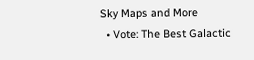Sky Maps and More
  • Vote: The Best Galactic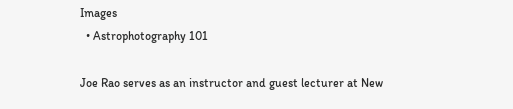Images
  • Astrophotography 101

Joe Rao serves as an instructor and guest lecturer at New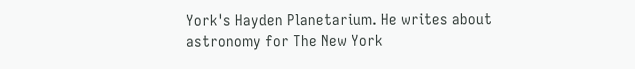York's Hayden Planetarium. He writes about astronomy for The New York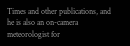Times and other publications, and he is also an on-camera meteorologist for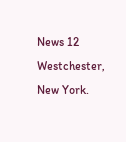News 12 Westchester, New York.